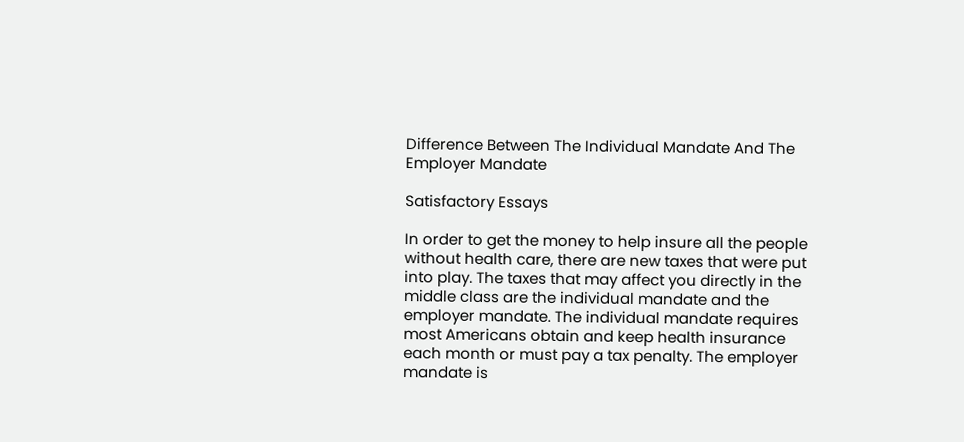Difference Between The Individual Mandate And The Employer Mandate

Satisfactory Essays

In order to get the money to help insure all the people without health care, there are new taxes that were put into play. The taxes that may affect you directly in the middle class are the individual mandate and the employer mandate. The individual mandate requires most Americans obtain and keep health insurance each month or must pay a tax penalty. The employer mandate is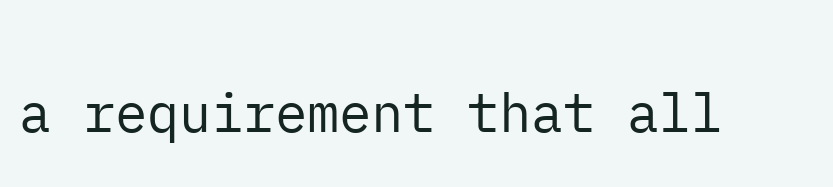a requirement that all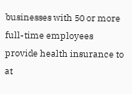businesses with 50 or more full-time employees provide health insurance to at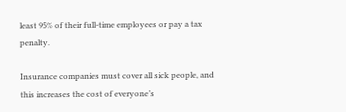least 95% of their full-time employees or pay a tax penalty.

Insurance companies must cover all sick people, and this increases the cost of everyone’s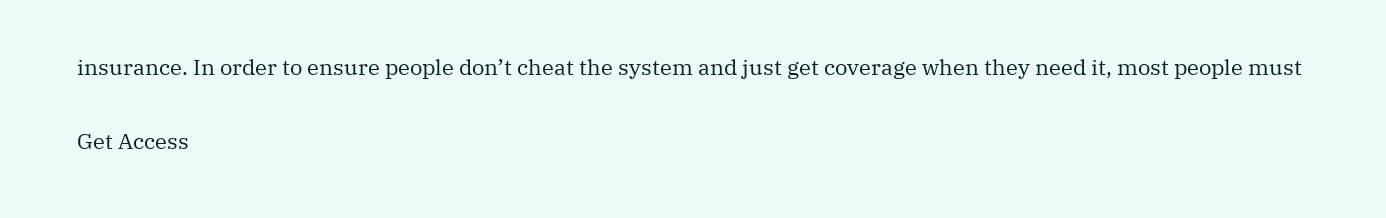insurance. In order to ensure people don’t cheat the system and just get coverage when they need it, most people must

Get Access